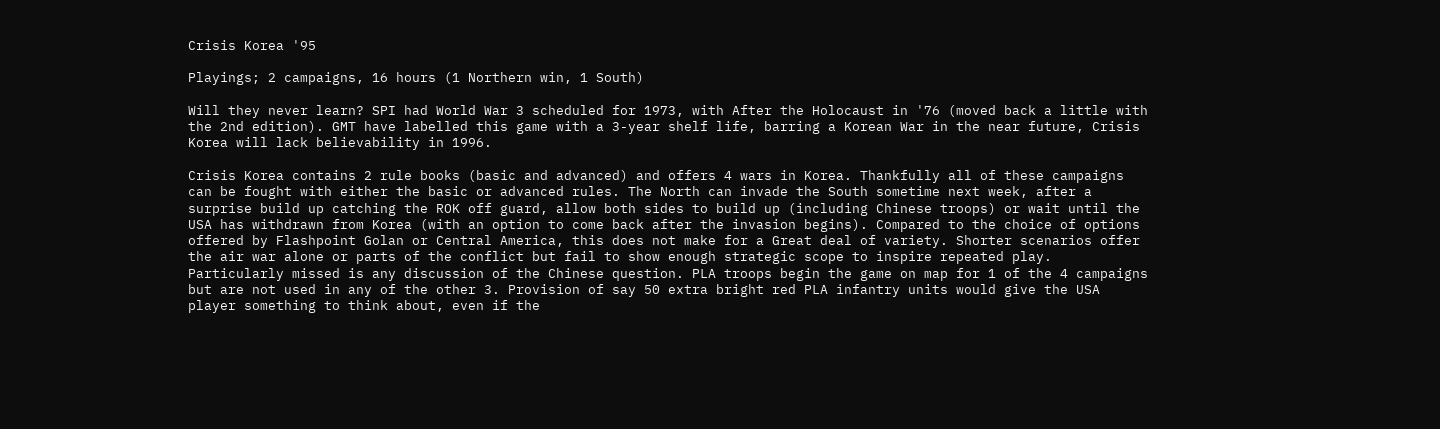Crisis Korea '95

Playings; 2 campaigns, 16 hours (1 Northern win, 1 South)

Will they never learn? SPI had World War 3 scheduled for 1973, with After the Holocaust in '76 (moved back a little with the 2nd edition). GMT have labelled this game with a 3-year shelf life, barring a Korean War in the near future, Crisis Korea will lack believability in 1996.

Crisis Korea contains 2 rule books (basic and advanced) and offers 4 wars in Korea. Thankfully all of these campaigns can be fought with either the basic or advanced rules. The North can invade the South sometime next week, after a surprise build up catching the ROK off guard, allow both sides to build up (including Chinese troops) or wait until the USA has withdrawn from Korea (with an option to come back after the invasion begins). Compared to the choice of options offered by Flashpoint Golan or Central America, this does not make for a Great deal of variety. Shorter scenarios offer the air war alone or parts of the conflict but fail to show enough strategic scope to inspire repeated play. Particularly missed is any discussion of the Chinese question. PLA troops begin the game on map for 1 of the 4 campaigns but are not used in any of the other 3. Provision of say 50 extra bright red PLA infantry units would give the USA player something to think about, even if the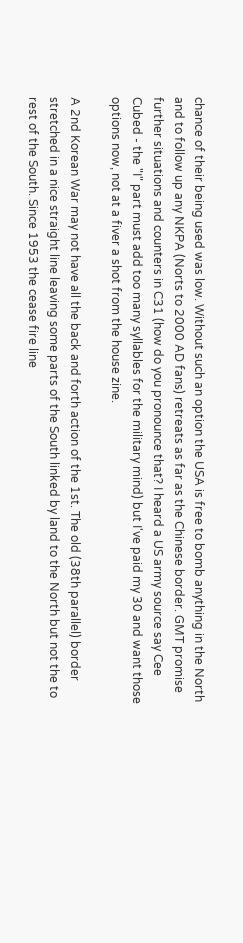chance of their being used was low. Without such an option the USA is free to bomb anything in the North and to follow up any NKPA (Norts to 2000 AD fans) retreats as far as the Chinese border. GMT promise further situations and counters in C31 (how do you pronounce that? I heard a US army source say Cee Cubed - the "I" part must add too many syllables for the military mind) but I've paid my 30 and want those options now, not at a fiver a shot from the house zine.

A 2nd Korean War may not have all the back and forth action of the 1st. The old (38th parallel) border stretched in a nice straight line leaving some parts of the South linked by land to the North but not the to rest of the South. Since 1953 the cease fire line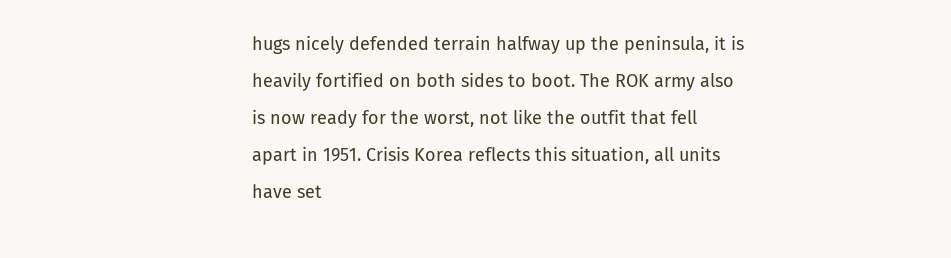hugs nicely defended terrain halfway up the peninsula, it is heavily fortified on both sides to boot. The ROK army also is now ready for the worst, not like the outfit that fell apart in 1951. Crisis Korea reflects this situation, all units have set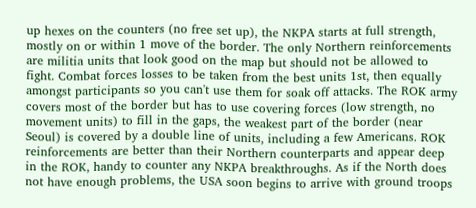up hexes on the counters (no free set up), the NKPA starts at full strength, mostly on or within 1 move of the border. The only Northern reinforcements are militia units that look good on the map but should not be allowed to fight. Combat forces losses to be taken from the best units 1st, then equally amongst participants so you can't use them for soak off attacks. The ROK army covers most of the border but has to use covering forces (low strength, no movement units) to fill in the gaps, the weakest part of the border (near Seoul) is covered by a double line of units, including a few Americans. ROK reinforcements are better than their Northern counterparts and appear deep in the ROK, handy to counter any NKPA breakthroughs. As if the North does not have enough problems, the USA soon begins to arrive with ground troops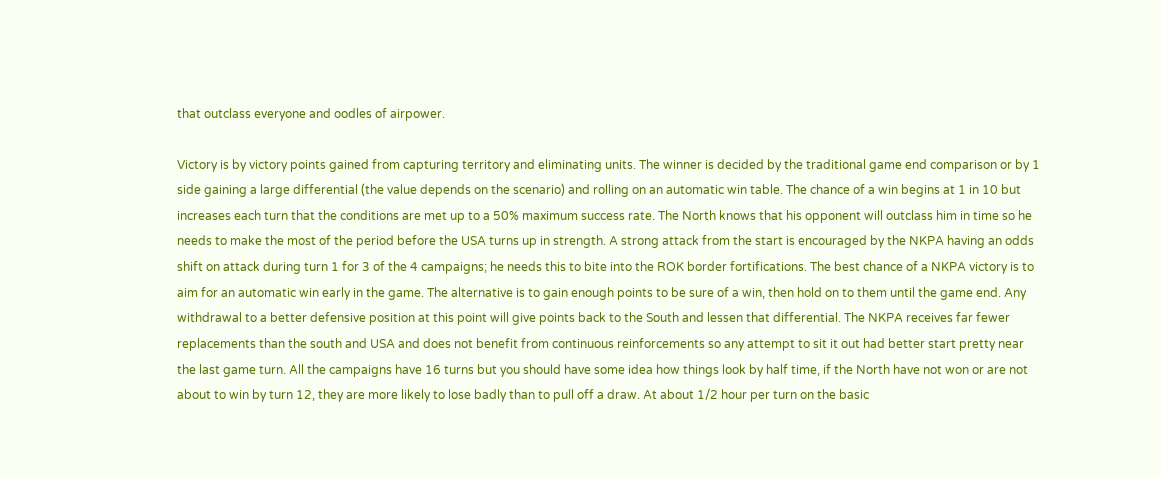that outclass everyone and oodles of airpower.

Victory is by victory points gained from capturing territory and eliminating units. The winner is decided by the traditional game end comparison or by 1 side gaining a large differential (the value depends on the scenario) and rolling on an automatic win table. The chance of a win begins at 1 in 10 but increases each turn that the conditions are met up to a 50% maximum success rate. The North knows that his opponent will outclass him in time so he needs to make the most of the period before the USA turns up in strength. A strong attack from the start is encouraged by the NKPA having an odds shift on attack during turn 1 for 3 of the 4 campaigns; he needs this to bite into the ROK border fortifications. The best chance of a NKPA victory is to aim for an automatic win early in the game. The alternative is to gain enough points to be sure of a win, then hold on to them until the game end. Any withdrawal to a better defensive position at this point will give points back to the South and lessen that differential. The NKPA receives far fewer replacements than the south and USA and does not benefit from continuous reinforcements so any attempt to sit it out had better start pretty near the last game turn. All the campaigns have 16 turns but you should have some idea how things look by half time, if the North have not won or are not about to win by turn 12, they are more likely to lose badly than to pull off a draw. At about 1/2 hour per turn on the basic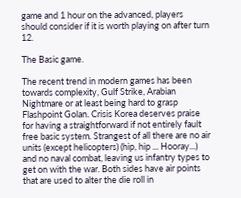game and 1 hour on the advanced, players should consider if it is worth playing on after turn 12.

The Basic game.

The recent trend in modern games has been towards complexity, Gulf Strike, Arabian Nightmare or at least being hard to grasp Flashpoint Golan. Crisis Korea deserves praise for having a straightforward if not entirely fault free basic system. Strangest of all there are no air units (except helicopters) (hip, hip ... Hooray...) and no naval combat, leaving us infantry types to get on with the war. Both sides have air points that are used to alter the die roll in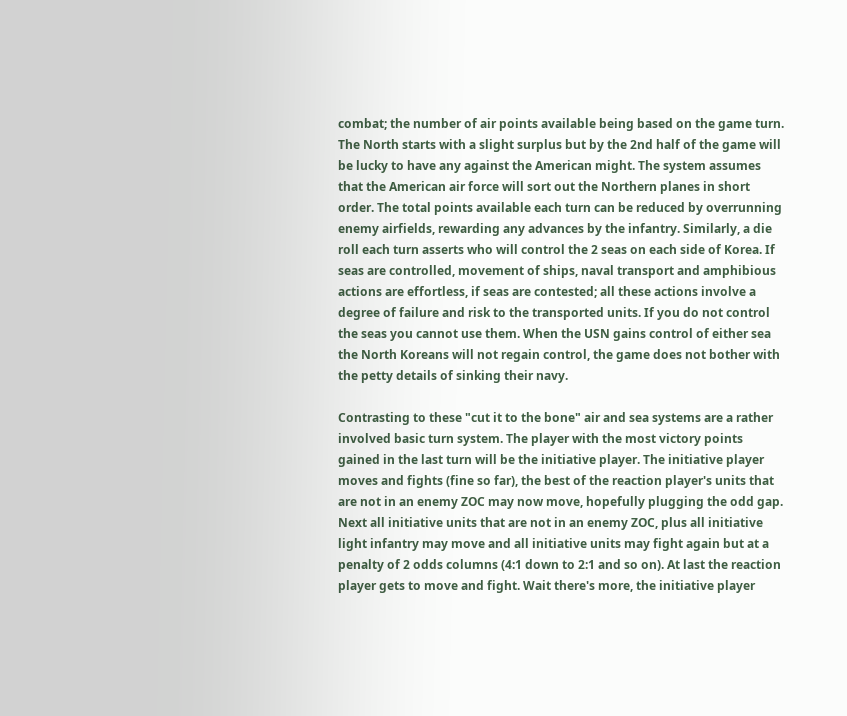combat; the number of air points available being based on the game turn. The North starts with a slight surplus but by the 2nd half of the game will be lucky to have any against the American might. The system assumes that the American air force will sort out the Northern planes in short order. The total points available each turn can be reduced by overrunning enemy airfields, rewarding any advances by the infantry. Similarly, a die roll each turn asserts who will control the 2 seas on each side of Korea. If seas are controlled, movement of ships, naval transport and amphibious actions are effortless, if seas are contested; all these actions involve a degree of failure and risk to the transported units. If you do not control the seas you cannot use them. When the USN gains control of either sea the North Koreans will not regain control, the game does not bother with the petty details of sinking their navy.

Contrasting to these "cut it to the bone" air and sea systems are a rather involved basic turn system. The player with the most victory points gained in the last turn will be the initiative player. The initiative player moves and fights (fine so far), the best of the reaction player's units that are not in an enemy ZOC may now move, hopefully plugging the odd gap. Next all initiative units that are not in an enemy ZOC, plus all initiative light infantry may move and all initiative units may fight again but at a penalty of 2 odds columns (4:1 down to 2:1 and so on). At last the reaction player gets to move and fight. Wait there's more, the initiative player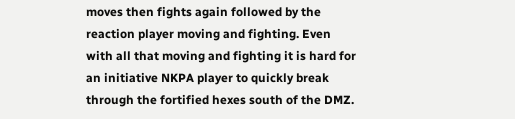moves then fights again followed by the reaction player moving and fighting. Even with all that moving and fighting it is hard for an initiative NKPA player to quickly break through the fortified hexes south of the DMZ.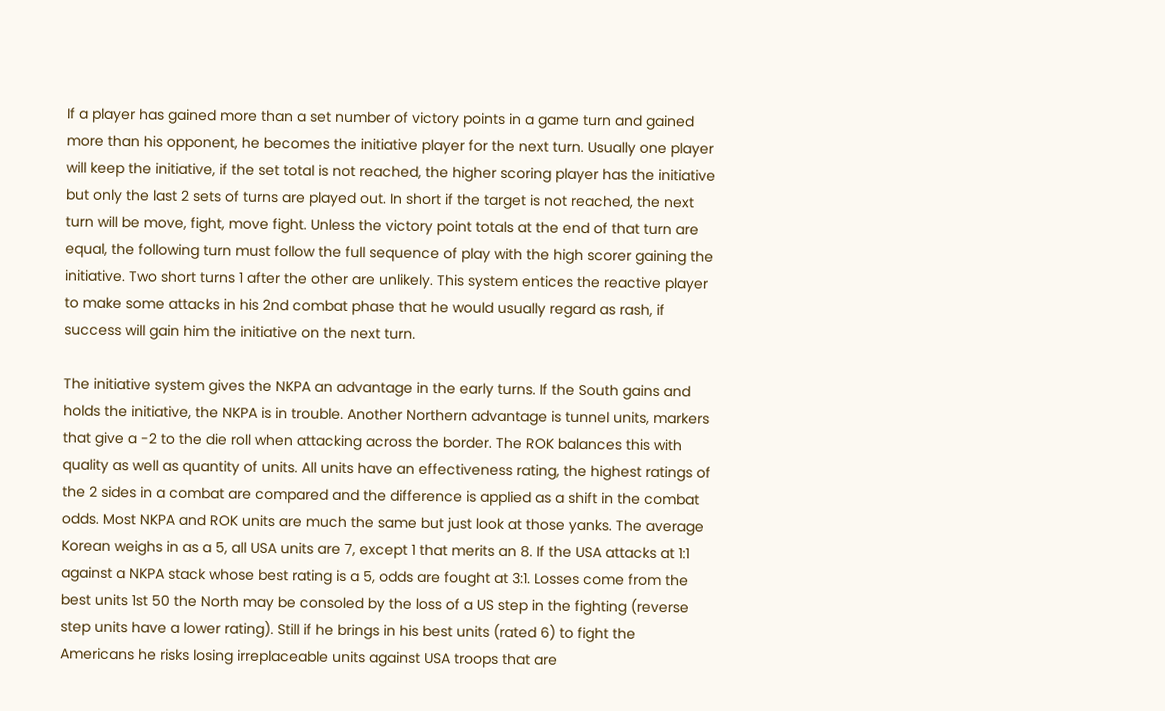If a player has gained more than a set number of victory points in a game turn and gained more than his opponent, he becomes the initiative player for the next turn. Usually one player will keep the initiative, if the set total is not reached, the higher scoring player has the initiative but only the last 2 sets of turns are played out. In short if the target is not reached, the next turn will be move, fight, move fight. Unless the victory point totals at the end of that turn are equal, the following turn must follow the full sequence of play with the high scorer gaining the initiative. Two short turns 1 after the other are unlikely. This system entices the reactive player to make some attacks in his 2nd combat phase that he would usually regard as rash, if success will gain him the initiative on the next turn.

The initiative system gives the NKPA an advantage in the early turns. If the South gains and holds the initiative, the NKPA is in trouble. Another Northern advantage is tunnel units, markers that give a -2 to the die roll when attacking across the border. The ROK balances this with quality as well as quantity of units. All units have an effectiveness rating, the highest ratings of the 2 sides in a combat are compared and the difference is applied as a shift in the combat odds. Most NKPA and ROK units are much the same but just look at those yanks. The average Korean weighs in as a 5, all USA units are 7, except 1 that merits an 8. If the USA attacks at 1:1 against a NKPA stack whose best rating is a 5, odds are fought at 3:1. Losses come from the best units 1st 50 the North may be consoled by the loss of a US step in the fighting (reverse step units have a lower rating). Still if he brings in his best units (rated 6) to fight the Americans he risks losing irreplaceable units against USA troops that are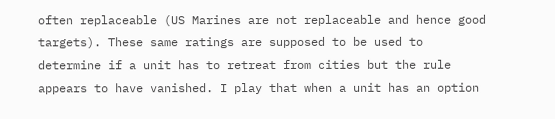often replaceable (US Marines are not replaceable and hence good targets). These same ratings are supposed to be used to determine if a unit has to retreat from cities but the rule appears to have vanished. I play that when a unit has an option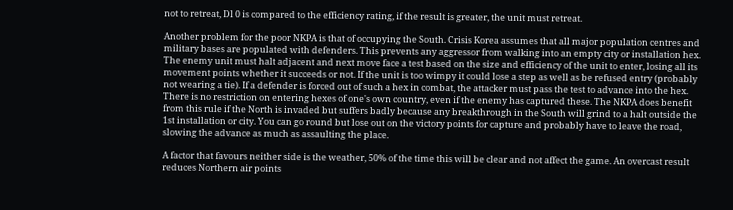not to retreat, Dl 0 is compared to the efficiency rating, if the result is greater, the unit must retreat.

Another problem for the poor NKPA is that of occupying the South. Crisis Korea assumes that all major population centres and military bases are populated with defenders. This prevents any aggressor from walking into an empty city or installation hex. The enemy unit must halt adjacent and next move face a test based on the size and efficiency of the unit to enter, losing all its movement points whether it succeeds or not. If the unit is too wimpy it could lose a step as well as be refused entry (probably not wearing a tie). If a defender is forced out of such a hex in combat, the attacker must pass the test to advance into the hex. There is no restriction on entering hexes of one's own country, even if the enemy has captured these. The NKPA does benefit from this rule if the North is invaded but suffers badly because any breakthrough in the South will grind to a halt outside the 1st installation or city. You can go round but lose out on the victory points for capture and probably have to leave the road, slowing the advance as much as assaulting the place.

A factor that favours neither side is the weather, 50% of the time this will be clear and not affect the game. An overcast result reduces Northern air points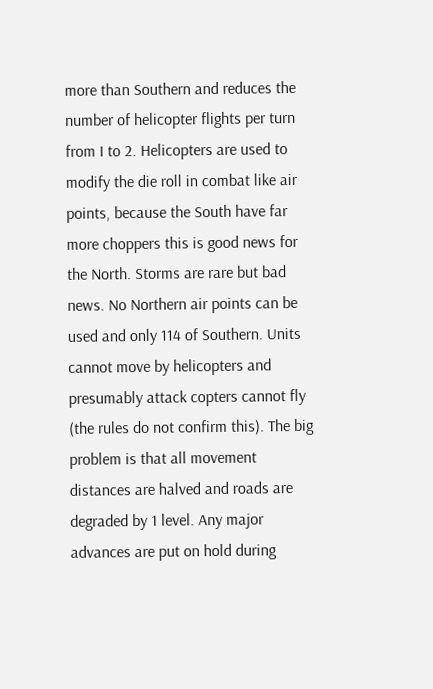more than Southern and reduces the number of helicopter flights per turn from I to 2. Helicopters are used to modify the die roll in combat like air points, because the South have far more choppers this is good news for the North. Storms are rare but bad news. No Northern air points can be used and only 114 of Southern. Units cannot move by helicopters and presumably attack copters cannot fly (the rules do not confirm this). The big problem is that all movement distances are halved and roads are degraded by 1 level. Any major advances are put on hold during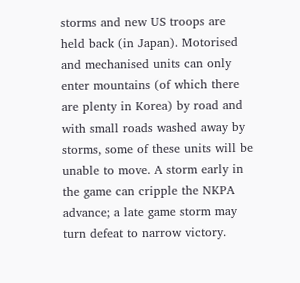storms and new US troops are held back (in Japan). Motorised and mechanised units can only enter mountains (of which there are plenty in Korea) by road and with small roads washed away by storms, some of these units will be unable to move. A storm early in the game can cripple the NKPA advance; a late game storm may turn defeat to narrow victory.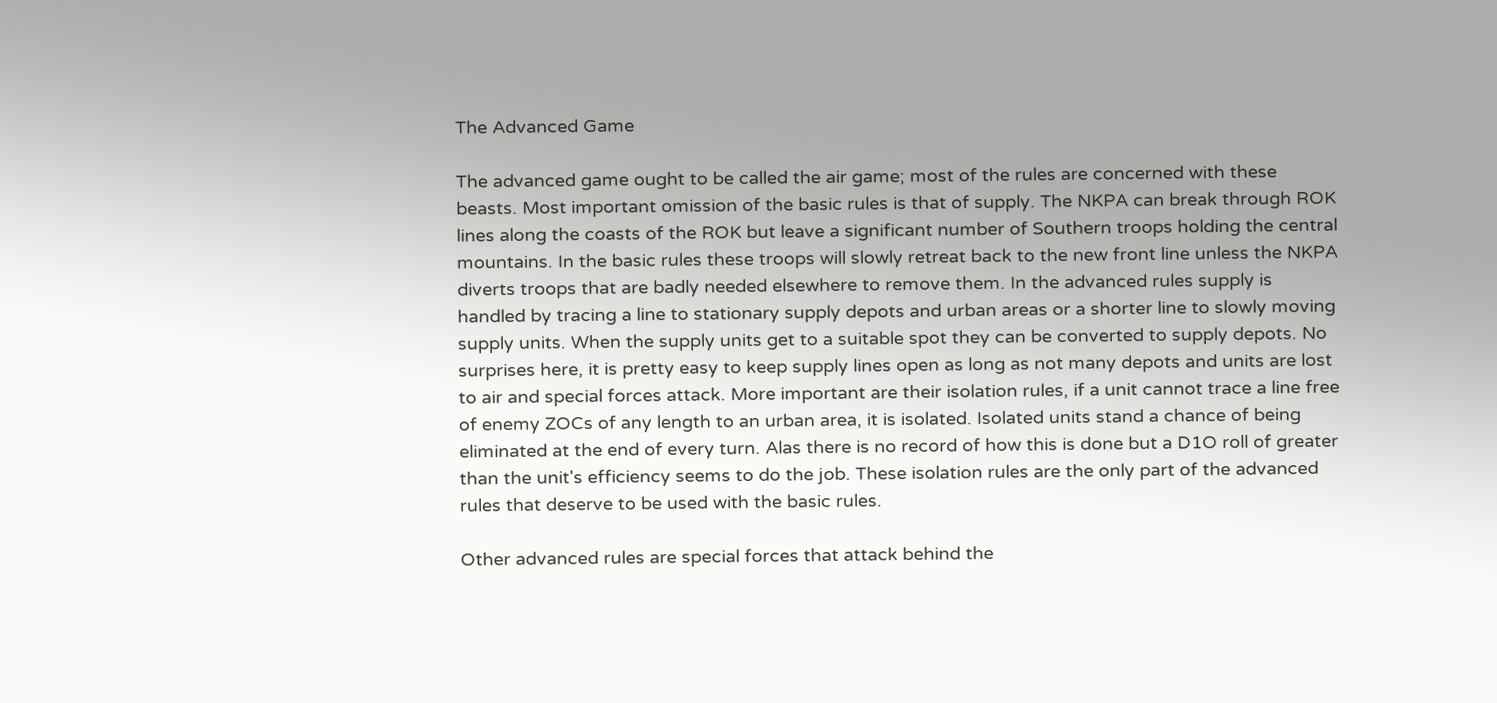The Advanced Game

The advanced game ought to be called the air game; most of the rules are concerned with these beasts. Most important omission of the basic rules is that of supply. The NKPA can break through ROK lines along the coasts of the ROK but leave a significant number of Southern troops holding the central mountains. In the basic rules these troops will slowly retreat back to the new front line unless the NKPA diverts troops that are badly needed elsewhere to remove them. In the advanced rules supply is handled by tracing a line to stationary supply depots and urban areas or a shorter line to slowly moving supply units. When the supply units get to a suitable spot they can be converted to supply depots. No surprises here, it is pretty easy to keep supply lines open as long as not many depots and units are lost to air and special forces attack. More important are their isolation rules, if a unit cannot trace a line free of enemy ZOCs of any length to an urban area, it is isolated. Isolated units stand a chance of being eliminated at the end of every turn. Alas there is no record of how this is done but a D1O roll of greater than the unit's efficiency seems to do the job. These isolation rules are the only part of the advanced rules that deserve to be used with the basic rules.

Other advanced rules are special forces that attack behind the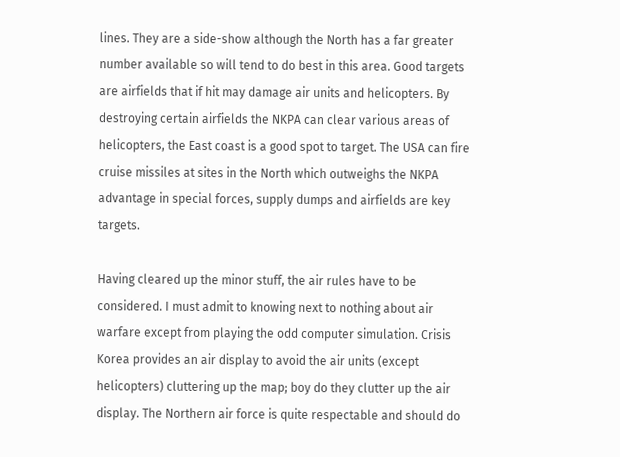lines. They are a side-show although the North has a far greater number available so will tend to do best in this area. Good targets are airfields that if hit may damage air units and helicopters. By destroying certain airfields the NKPA can clear various areas of helicopters, the East coast is a good spot to target. The USA can fire cruise missiles at sites in the North which outweighs the NKPA advantage in special forces, supply dumps and airfields are key targets.

Having cleared up the minor stuff, the air rules have to be considered. I must admit to knowing next to nothing about air warfare except from playing the odd computer simulation. Crisis Korea provides an air display to avoid the air units (except helicopters) cluttering up the map; boy do they clutter up the air display. The Northern air force is quite respectable and should do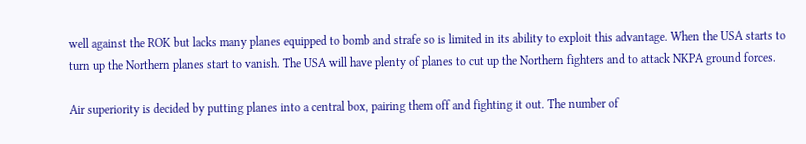well against the ROK but lacks many planes equipped to bomb and strafe so is limited in its ability to exploit this advantage. When the USA starts to turn up the Northern planes start to vanish. The USA will have plenty of planes to cut up the Northern fighters and to attack NKPA ground forces.

Air superiority is decided by putting planes into a central box, pairing them off and fighting it out. The number of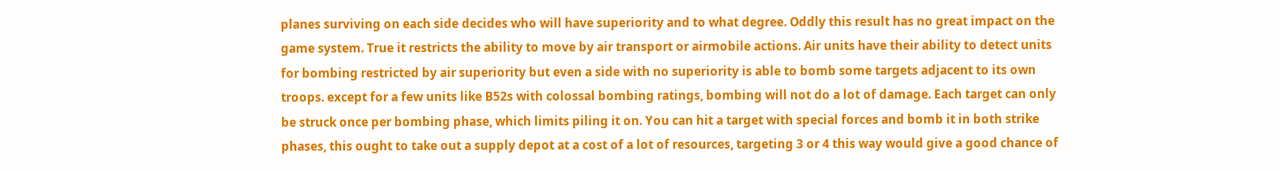planes surviving on each side decides who will have superiority and to what degree. Oddly this result has no great impact on the game system. True it restricts the ability to move by air transport or airmobile actions. Air units have their ability to detect units for bombing restricted by air superiority but even a side with no superiority is able to bomb some targets adjacent to its own troops. except for a few units like B52s with colossal bombing ratings, bombing will not do a lot of damage. Each target can only be struck once per bombing phase, which limits piling it on. You can hit a target with special forces and bomb it in both strike phases, this ought to take out a supply depot at a cost of a lot of resources, targeting 3 or 4 this way would give a good chance of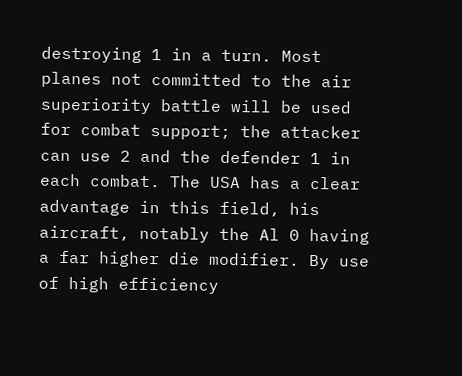destroying 1 in a turn. Most planes not committed to the air superiority battle will be used for combat support; the attacker can use 2 and the defender 1 in each combat. The USA has a clear advantage in this field, his aircraft, notably the Al 0 having a far higher die modifier. By use of high efficiency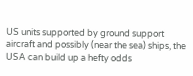US units supported by ground support aircraft and possibly (near the sea) ships, the USA can build up a hefty odds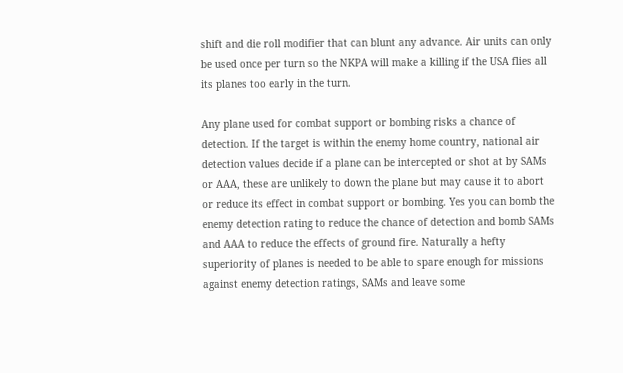shift and die roll modifier that can blunt any advance. Air units can only be used once per turn so the NKPA will make a killing if the USA flies all its planes too early in the turn.

Any plane used for combat support or bombing risks a chance of detection. If the target is within the enemy home country, national air detection values decide if a plane can be intercepted or shot at by SAMs or AAA, these are unlikely to down the plane but may cause it to abort or reduce its effect in combat support or bombing. Yes you can bomb the enemy detection rating to reduce the chance of detection and bomb SAMs and AAA to reduce the effects of ground fire. Naturally a hefty superiority of planes is needed to be able to spare enough for missions against enemy detection ratings, SAMs and leave some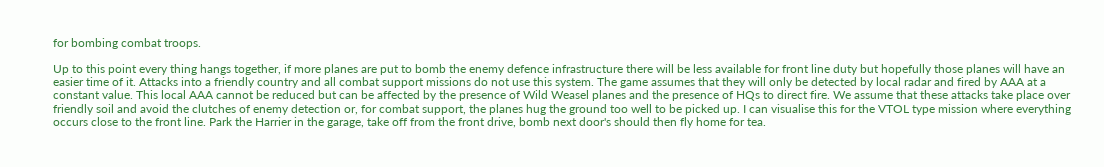for bombing combat troops.

Up to this point every thing hangs together, if more planes are put to bomb the enemy defence infrastructure there will be less available for front line duty but hopefully those planes will have an easier time of it. Attacks into a friendly country and all combat support missions do not use this system. The game assumes that they will only be detected by local radar and fired by AAA at a constant value. This local AAA cannot be reduced but can be affected by the presence of Wild Weasel planes and the presence of HQs to direct fire. We assume that these attacks take place over friendly soil and avoid the clutches of enemy detection or, for combat support, the planes hug the ground too well to be picked up. I can visualise this for the VTOL type mission where everything occurs close to the front line. Park the Harrier in the garage, take off from the front drive, bomb next door's should then fly home for tea.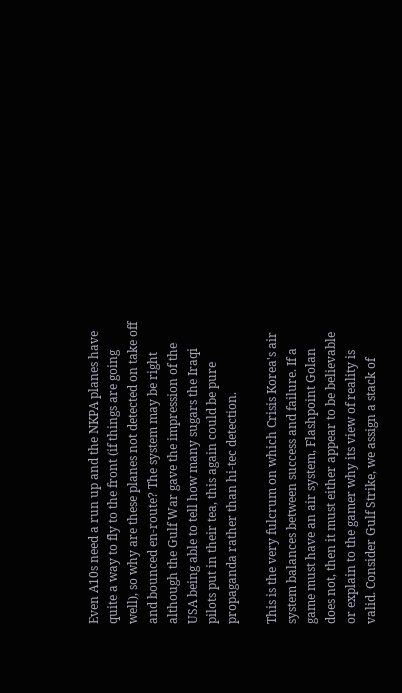Even A10s need a run up and the NKPA planes have quite a way to fly to the front (if things are going well), so why are these planes not detected on take off and bounced en-route? The system may be right although the Gulf War gave the impression of the USA being able to tell how many sugars the Iraqi pilots put in their tea, this again could be pure propaganda rather than hi-tec detection.

This is the very fulcrum on which Crisis Korea's air system balances between success and failure. If a game must have an air system, Flashpoint Golan does not, then it must either appear to be believable or explain to the gamer why its view of reality is valid. Consider Gulf Strike, we assign a stack of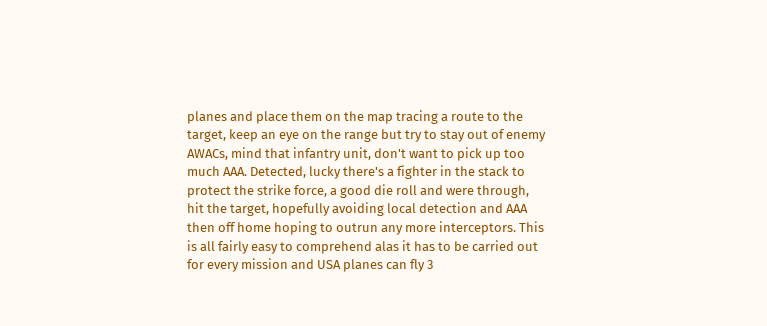planes and place them on the map tracing a route to the target, keep an eye on the range but try to stay out of enemy AWACs, mind that infantry unit, don't want to pick up too much AAA. Detected, lucky there's a fighter in the stack to protect the strike force, a good die roll and were through, hit the target, hopefully avoiding local detection and AAA then off home hoping to outrun any more interceptors. This is all fairly easy to comprehend alas it has to be carried out for every mission and USA planes can fly 3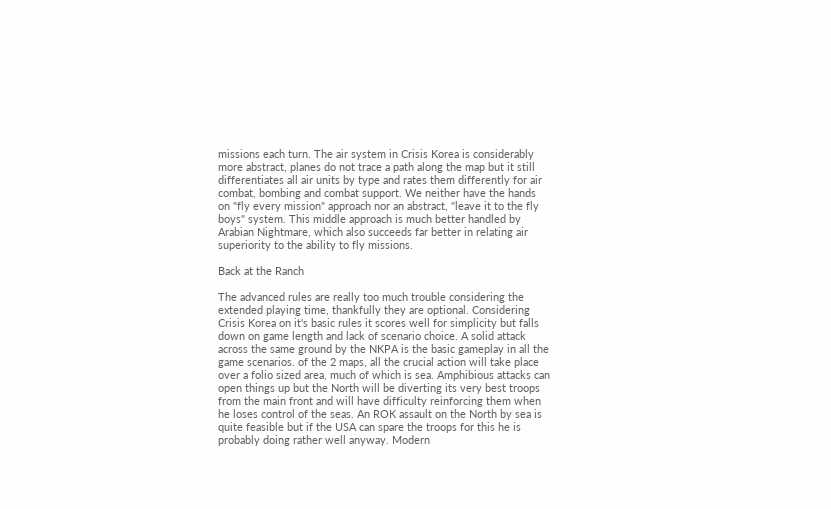missions each turn. The air system in Crisis Korea is considerably more abstract, planes do not trace a path along the map but it still differentiates all air units by type and rates them differently for air combat, bombing and combat support. We neither have the hands on "fly every mission" approach nor an abstract, "leave it to the fly boys" system. This middle approach is much better handled by Arabian Nightmare, which also succeeds far better in relating air superiority to the ability to fly missions.

Back at the Ranch

The advanced rules are really too much trouble considering the extended playing time, thankfully they are optional. Considering Crisis Korea on it's basic rules it scores well for simplicity but falls down on game length and lack of scenario choice. A solid attack across the same ground by the NKPA is the basic gameplay in all the game scenarios. of the 2 maps, all the crucial action will take place over a folio sized area, much of which is sea. Amphibious attacks can open things up but the North will be diverting its very best troops from the main front and will have difficulty reinforcing them when he loses control of the seas. An ROK assault on the North by sea is quite feasible but if the USA can spare the troops for this he is probably doing rather well anyway. Modern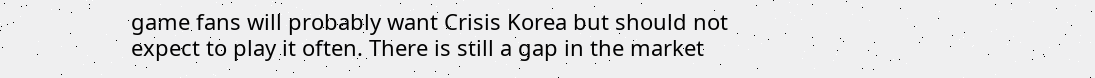game fans will probably want Crisis Korea but should not expect to play it often. There is still a gap in the market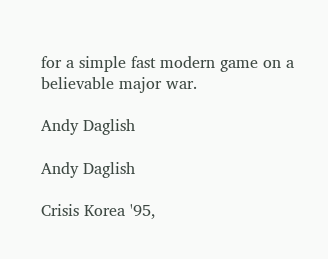for a simple fast modern game on a believable major war.

Andy Daglish

Andy Daglish

Crisis Korea '95,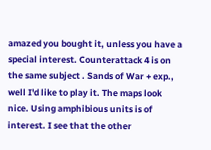amazed you bought it, unless you have a special interest. Counterattack 4 is on the same subject . Sands of War + exp., well I'd like to play it. The maps look nice. Using amphibious units is of interest. I see that the other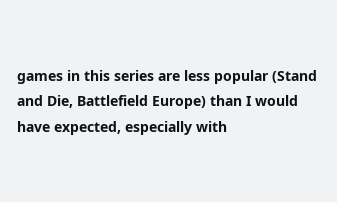games in this series are less popular (Stand and Die, Battlefield Europe) than I would have expected, especially with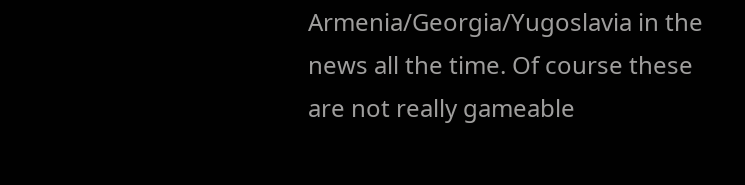Armenia/Georgia/Yugoslavia in the news all the time. Of course these are not really gameable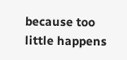because too little happens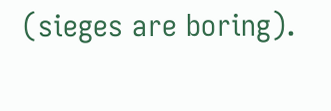(sieges are boring).